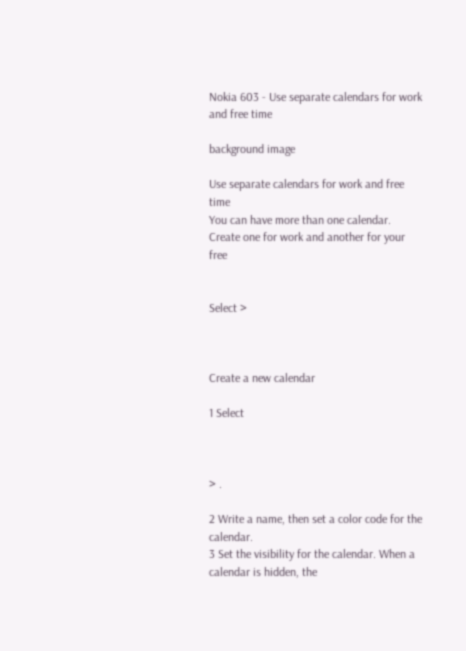Nokia 603 - Use separate calendars for work and free time

background image

Use separate calendars for work and free time
You can have more than one calendar. Create one for work and another for your free


Select >



Create a new calendar

1 Select



> .

2 Write a name, then set a color code for the calendar.
3 Set the visibility for the calendar. When a calendar is hidden, the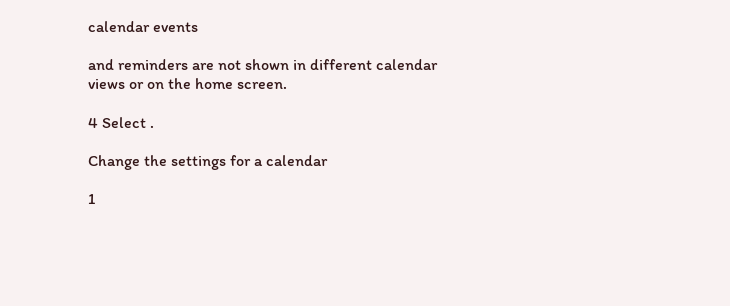calendar events

and reminders are not shown in different calendar views or on the home screen.

4 Select .

Change the settings for a calendar

1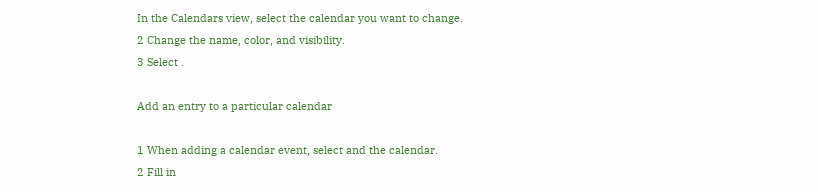In the Calendars view, select the calendar you want to change.
2 Change the name, color, and visibility.
3 Select .

Add an entry to a particular calendar

1 When adding a calendar event, select and the calendar.
2 Fill in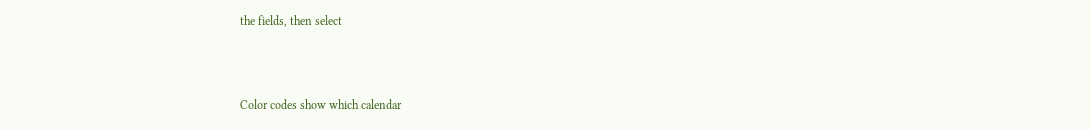the fields, then select



Color codes show which calendar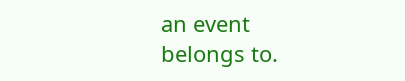an event belongs to.